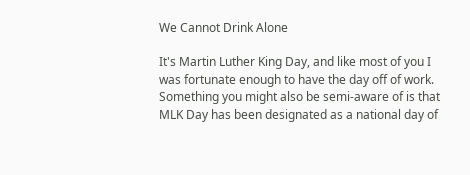We Cannot Drink Alone

It's Martin Luther King Day, and like most of you I was fortunate enough to have the day off of work. Something you might also be semi-aware of is that MLK Day has been designated as a national day of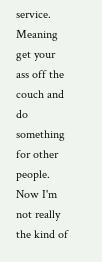service. Meaning get your ass off the couch and do something for other people. Now I'm not really the kind of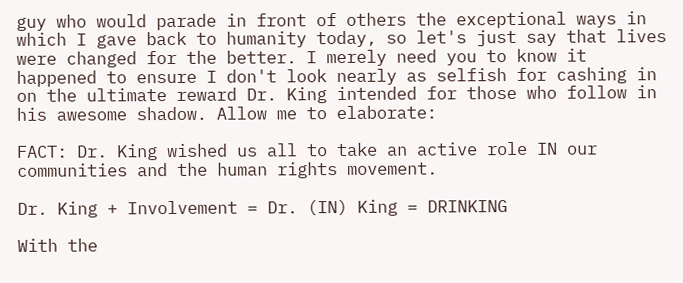guy who would parade in front of others the exceptional ways in which I gave back to humanity today, so let's just say that lives were changed for the better. I merely need you to know it happened to ensure I don't look nearly as selfish for cashing in on the ultimate reward Dr. King intended for those who follow in his awesome shadow. Allow me to elaborate:

FACT: Dr. King wished us all to take an active role IN our communities and the human rights movement.

Dr. King + Involvement = Dr. (IN) King = DRINKING

With the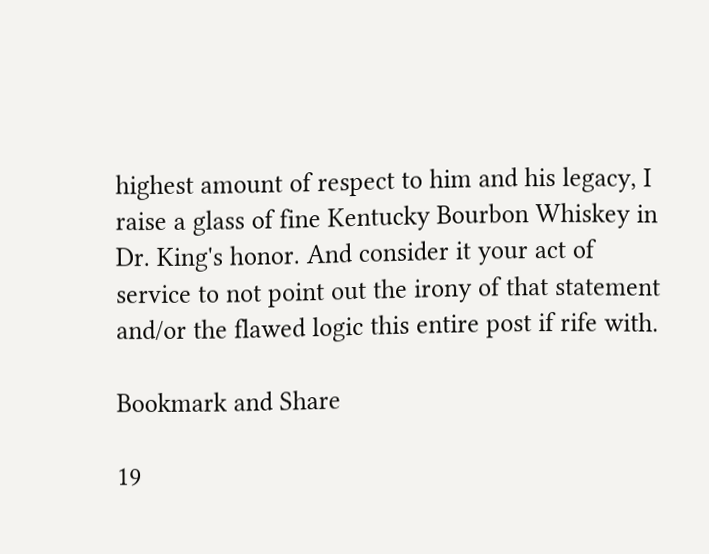highest amount of respect to him and his legacy, I raise a glass of fine Kentucky Bourbon Whiskey in Dr. King's honor. And consider it your act of service to not point out the irony of that statement and/or the flawed logic this entire post if rife with.

Bookmark and Share

19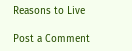Reasons to Live

Post a Comment